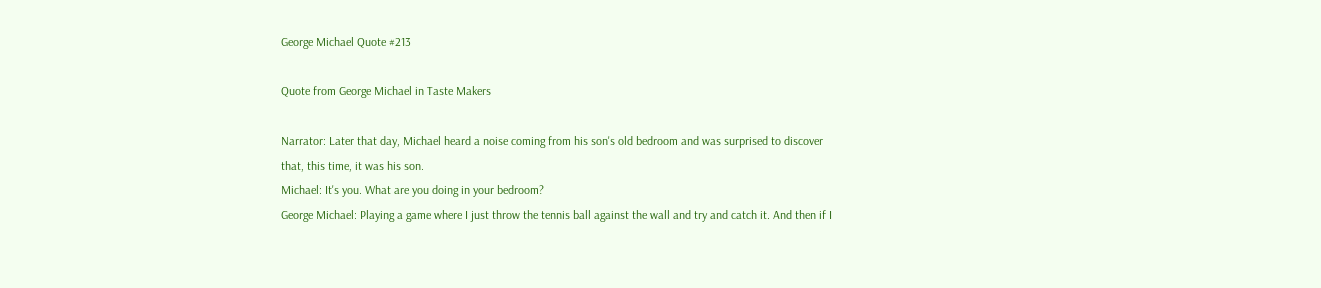George Michael Quote #213

Quote from George Michael in Taste Makers

Narrator: Later that day, Michael heard a noise coming from his son's old bedroom and was surprised to discover that, this time, it was his son.
Michael: It's you. What are you doing in your bedroom?
George Michael: Playing a game where I just throw the tennis ball against the wall and try and catch it. And then if I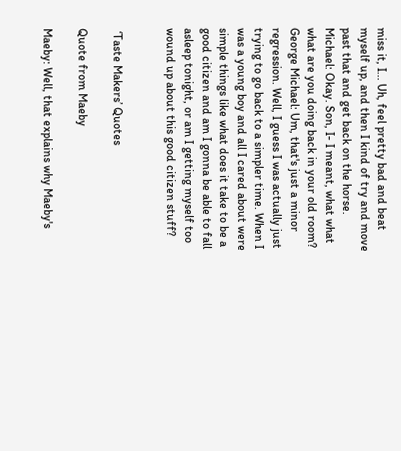miss it, I... Uh, feel pretty bad and beat myself up, and then I kind of try and move past that and get back on the horse.
Michael: Okay. Son, I- I meant, what what what are you doing back in your old room?
George Michael: Um, that's just a minor regression. Well, I guess I was actually just trying to go back to a simpler time. When I was a young boy and all I cared about were simple things like what does it take to be a good citizen and am I gonna be able to fall asleep tonight, or am I getting myself too wound up about this good citizen stuff?


 ‘Taste Makers’ Quotes

Quote from Maeby

Maeby: Well, that explains why Maeby's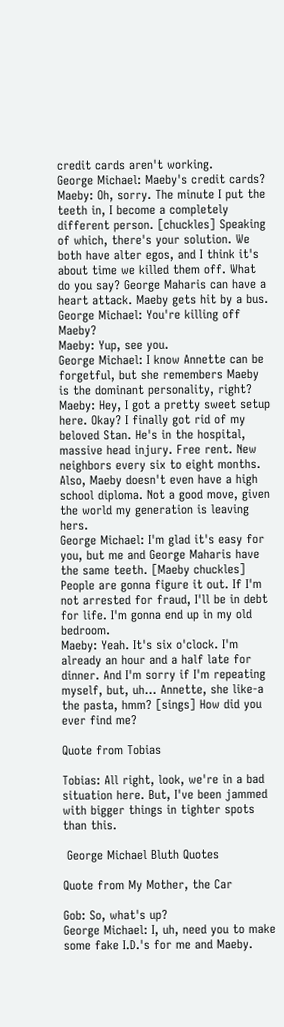credit cards aren't working.
George Michael: Maeby's credit cards?
Maeby: Oh, sorry. The minute I put the teeth in, I become a completely different person. [chuckles] Speaking of which, there's your solution. We both have alter egos, and I think it's about time we killed them off. What do you say? George Maharis can have a heart attack. Maeby gets hit by a bus.
George Michael: You're killing off Maeby?
Maeby: Yup, see you.
George Michael: I know Annette can be forgetful, but she remembers Maeby is the dominant personality, right?
Maeby: Hey, I got a pretty sweet setup here. Okay? I finally got rid of my beloved Stan. He's in the hospital, massive head injury. Free rent. New neighbors every six to eight months. Also, Maeby doesn't even have a high school diploma. Not a good move, given the world my generation is leaving hers.
George Michael: I'm glad it's easy for you, but me and George Maharis have the same teeth. [Maeby chuckles] People are gonna figure it out. If I'm not arrested for fraud, I'll be in debt for life. I'm gonna end up in my old bedroom.
Maeby: Yeah. It's six o'clock. I'm already an hour and a half late for dinner. And I'm sorry if I'm repeating myself, but, uh... Annette, she like-a the pasta, hmm? [sings] How did you ever find me?

Quote from Tobias

Tobias: All right, look, we're in a bad situation here. But, I've been jammed with bigger things in tighter spots than this.

 George Michael Bluth Quotes

Quote from My Mother, the Car

Gob: So, what's up?
George Michael: I, uh, need you to make some fake I.D.'s for me and Maeby.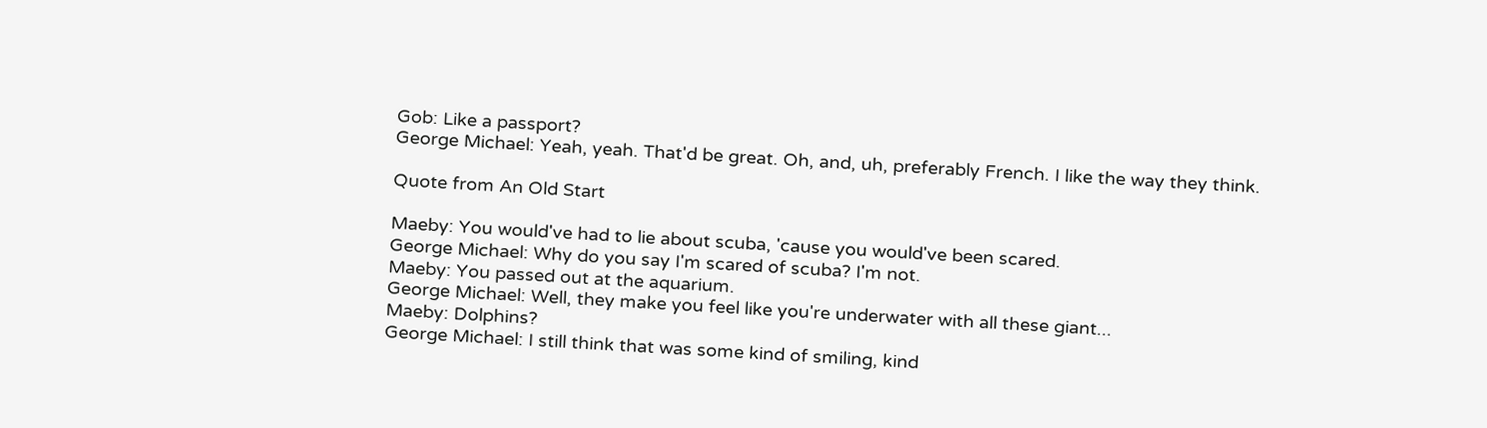Gob: Like a passport?
George Michael: Yeah, yeah. That'd be great. Oh, and, uh, preferably French. I like the way they think.

Quote from An Old Start

Maeby: You would've had to lie about scuba, 'cause you would've been scared.
George Michael: Why do you say I'm scared of scuba? I'm not.
Maeby: You passed out at the aquarium.
George Michael: Well, they make you feel like you're underwater with all these giant...
Maeby: Dolphins?
George Michael: I still think that was some kind of smiling, kind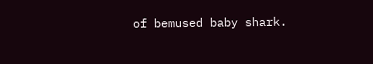of bemused baby shark.